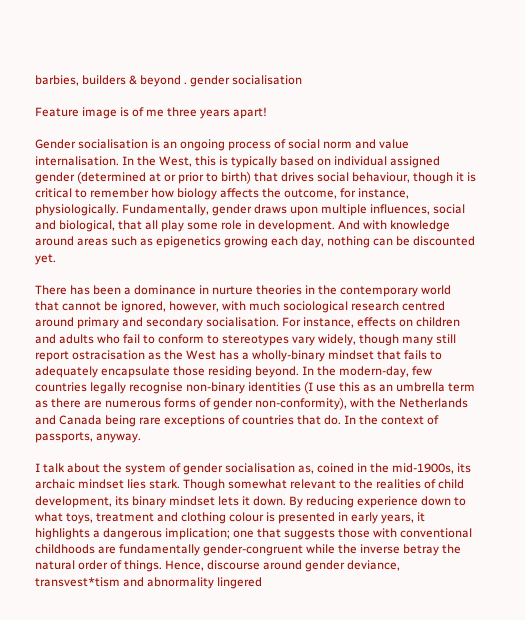barbies, builders & beyond . gender socialisation

Feature image is of me three years apart!

Gender socialisation is an ongoing process of social norm and value internalisation. In the West, this is typically based on individual assigned gender (determined at or prior to birth) that drives social behaviour, though it is critical to remember how biology affects the outcome, for instance, physiologically. Fundamentally, gender draws upon multiple influences, social and biological, that all play some role in development. And with knowledge around areas such as epigenetics growing each day, nothing can be discounted yet.

There has been a dominance in nurture theories in the contemporary world that cannot be ignored, however, with much sociological research centred around primary and secondary socialisation. For instance, effects on children and adults who fail to conform to stereotypes vary widely, though many still report ostracisation as the West has a wholly-binary mindset that fails to adequately encapsulate those residing beyond. In the modern-day, few countries legally recognise non-binary identities (I use this as an umbrella term as there are numerous forms of gender non-conformity), with the Netherlands and Canada being rare exceptions of countries that do. In the context of passports, anyway.

I talk about the system of gender socialisation as, coined in the mid-1900s, its archaic mindset lies stark. Though somewhat relevant to the realities of child development, its binary mindset lets it down. By reducing experience down to what toys, treatment and clothing colour is presented in early years, it highlights a dangerous implication; one that suggests those with conventional childhoods are fundamentally gender-congruent while the inverse betray the natural order of things. Hence, discourse around gender deviance, transvest*tism and abnormality lingered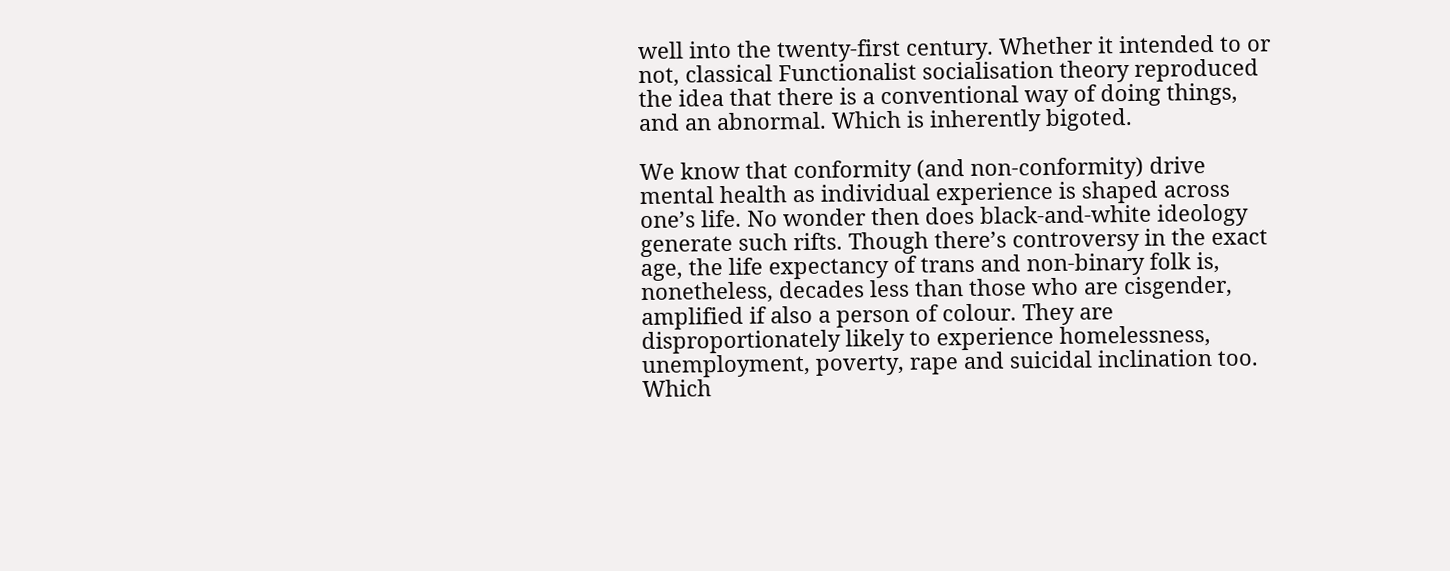well into the twenty-first century. Whether it intended to or not, classical Functionalist socialisation theory reproduced the idea that there is a conventional way of doing things, and an abnormal. Which is inherently bigoted.

We know that conformity (and non-conformity) drive mental health as individual experience is shaped across one’s life. No wonder then does black-and-white ideology generate such rifts. Though there’s controversy in the exact age, the life expectancy of trans and non-binary folk is, nonetheless, decades less than those who are cisgender, amplified if also a person of colour. They are disproportionately likely to experience homelessness, unemployment, poverty, rape and suicidal inclination too. Which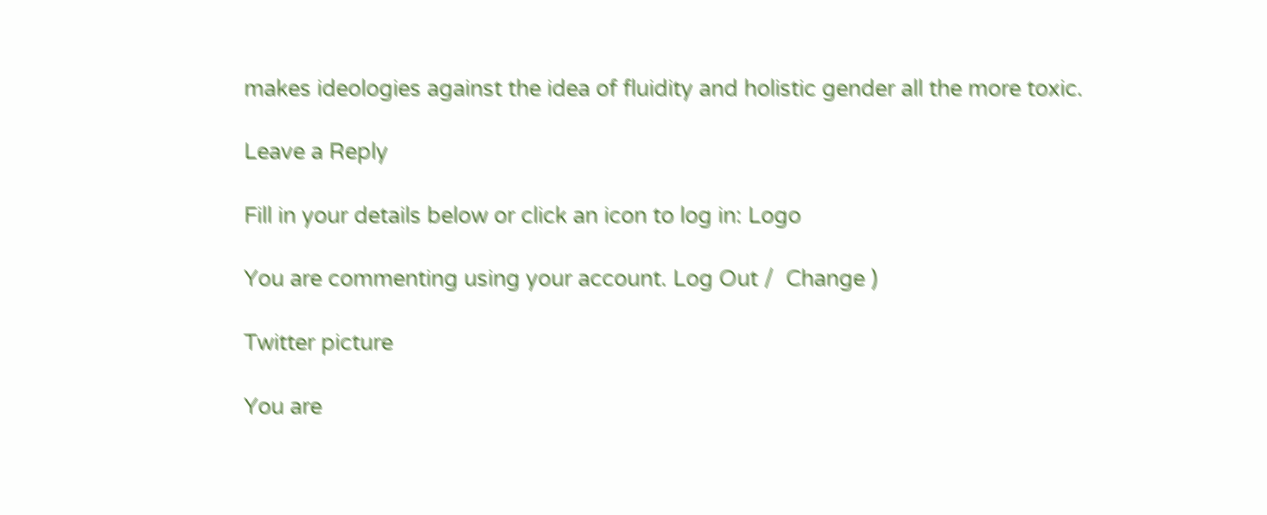makes ideologies against the idea of fluidity and holistic gender all the more toxic.

Leave a Reply

Fill in your details below or click an icon to log in: Logo

You are commenting using your account. Log Out /  Change )

Twitter picture

You are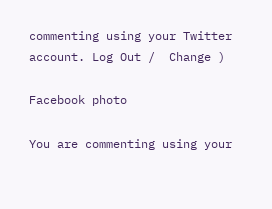commenting using your Twitter account. Log Out /  Change )

Facebook photo

You are commenting using your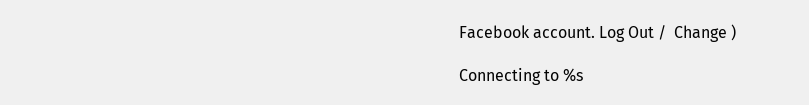Facebook account. Log Out /  Change )

Connecting to %s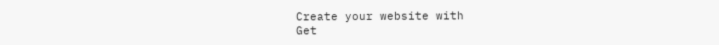Create your website with
Get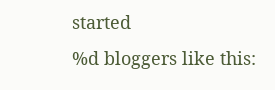started
%d bloggers like this: